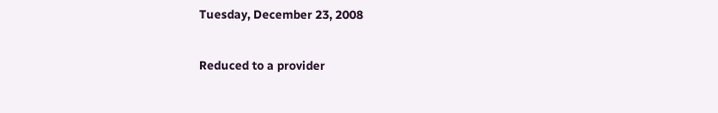Tuesday, December 23, 2008

Reduced to a provider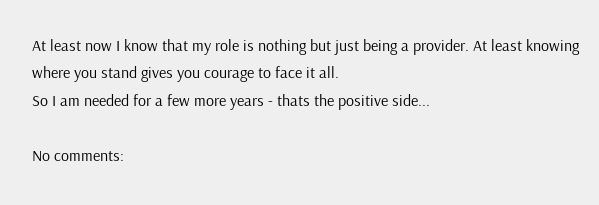At least now I know that my role is nothing but just being a provider. At least knowing where you stand gives you courage to face it all.
So I am needed for a few more years - thats the positive side...

No comments: